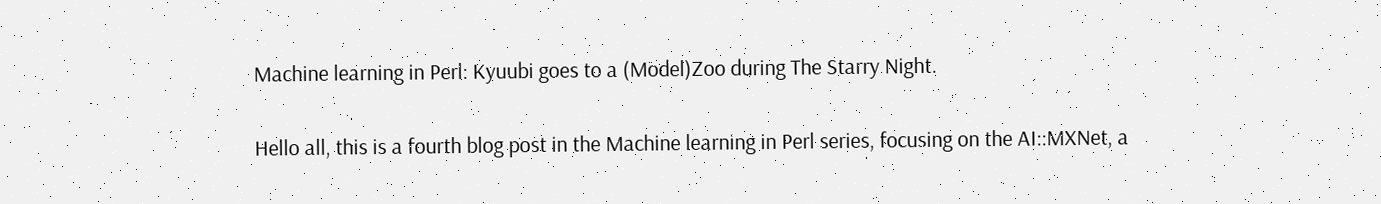Machine learning in Perl: Kyuubi goes to a (Model)Zoo during The Starry Night.

Hello all, this is a fourth blog post in the Machine learning in Perl series, focusing on the AI::MXNet, a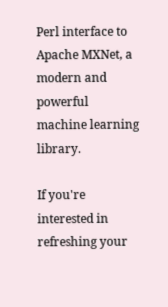Perl interface to Apache MXNet, a modern and powerful machine learning library.

If you're interested in refreshing your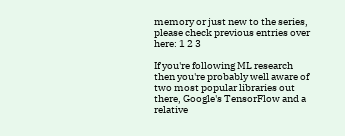memory or just new to the series, please check previous entries over here: 1 2 3

If you're following ML research then you're probably well aware of two most popular libraries out there, Google's TensorFlow and a relative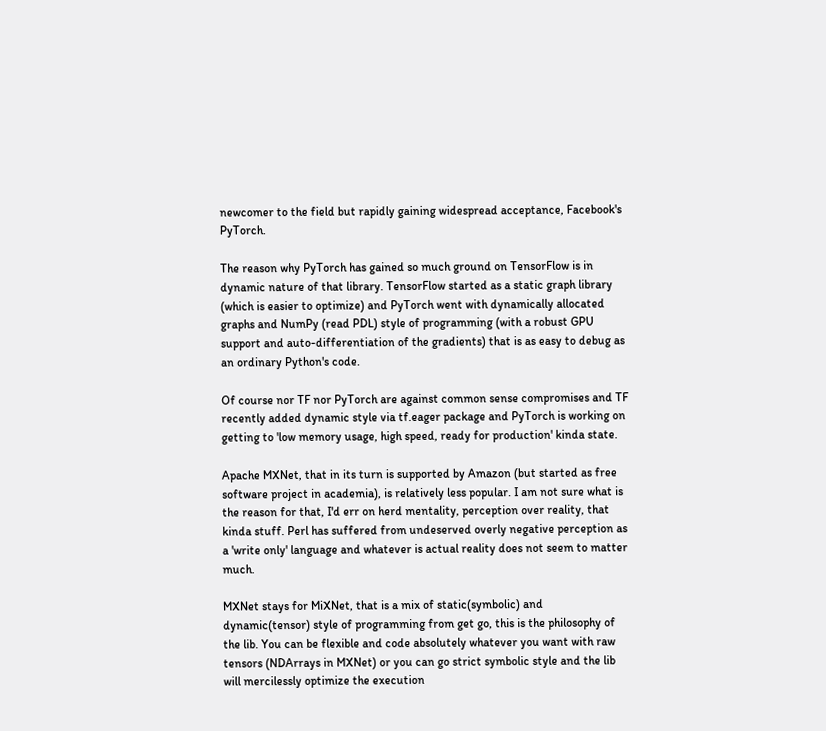newcomer to the field but rapidly gaining widespread acceptance, Facebook's PyTorch.

The reason why PyTorch has gained so much ground on TensorFlow is in dynamic nature of that library. TensorFlow started as a static graph library (which is easier to optimize) and PyTorch went with dynamically allocated graphs and NumPy (read PDL) style of programming (with a robust GPU support and auto-differentiation of the gradients) that is as easy to debug as an ordinary Python's code.

Of course nor TF nor PyTorch are against common sense compromises and TF recently added dynamic style via tf.eager package and PyTorch is working on getting to 'low memory usage, high speed, ready for production' kinda state.

Apache MXNet, that in its turn is supported by Amazon (but started as free software project in academia), is relatively less popular. I am not sure what is the reason for that, I'd err on herd mentality, perception over reality, that kinda stuff. Perl has suffered from undeserved overly negative perception as a 'write only' language and whatever is actual reality does not seem to matter much.

MXNet stays for MiXNet, that is a mix of static(symbolic) and dynamic(tensor) style of programming from get go, this is the philosophy of the lib. You can be flexible and code absolutely whatever you want with raw tensors (NDArrays in MXNet) or you can go strict symbolic style and the lib will mercilessly optimize the execution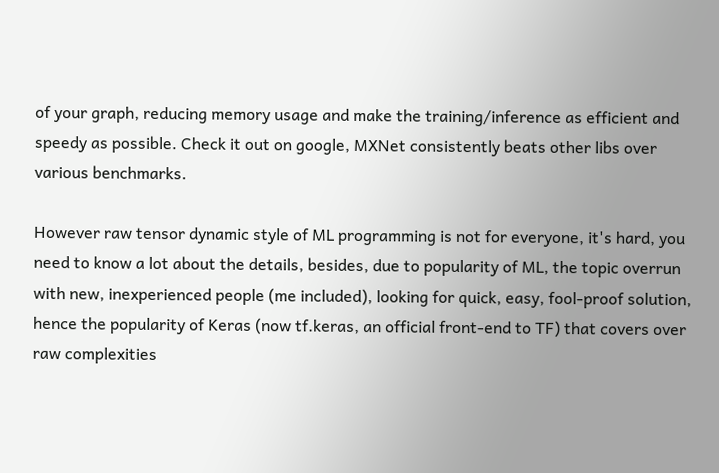of your graph, reducing memory usage and make the training/inference as efficient and speedy as possible. Check it out on google, MXNet consistently beats other libs over various benchmarks.

However raw tensor dynamic style of ML programming is not for everyone, it's hard, you need to know a lot about the details, besides, due to popularity of ML, the topic overrun with new, inexperienced people (me included), looking for quick, easy, fool-proof solution, hence the popularity of Keras (now tf.keras, an official front-end to TF) that covers over raw complexities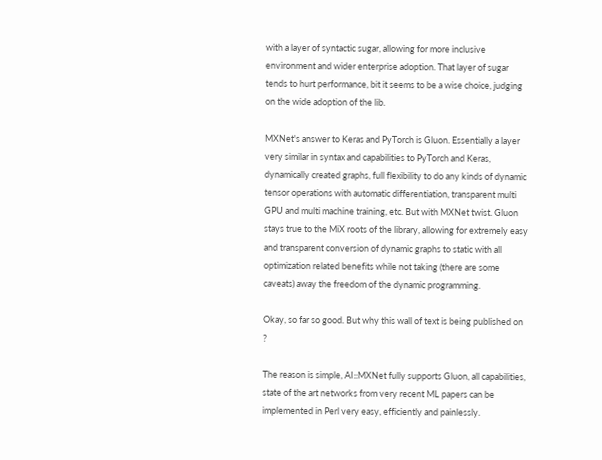with a layer of syntactic sugar, allowing for more inclusive environment and wider enterprise adoption. That layer of sugar tends to hurt performance, bit it seems to be a wise choice, judging on the wide adoption of the lib.

MXNet's answer to Keras and PyTorch is Gluon. Essentially a layer very similar in syntax and capabilities to PyTorch and Keras, dynamically created graphs, full flexibility to do any kinds of dynamic tensor operations with automatic differentiation, transparent multi GPU and multi machine training, etc. But with MXNet twist. Gluon stays true to the MiX roots of the library, allowing for extremely easy and transparent conversion of dynamic graphs to static with all optimization related benefits while not taking (there are some caveats) away the freedom of the dynamic programming.

Okay, so far so good. But why this wall of text is being published on ?

The reason is simple, AI::MXNet fully supports Gluon, all capabilities, state of the art networks from very recent ML papers can be implemented in Perl very easy, efficiently and painlessly.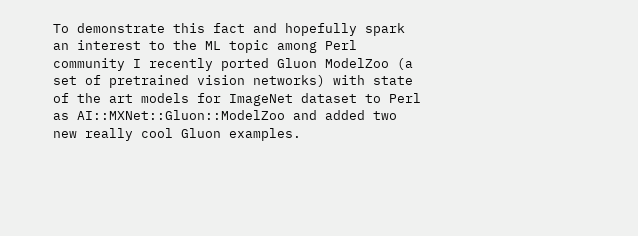To demonstrate this fact and hopefully spark an interest to the ML topic among Perl community I recently ported Gluon ModelZoo (a set of pretrained vision networks) with state of the art models for ImageNet dataset to Perl as AI::MXNet::Gluon::ModelZoo and added two new really cool Gluon examples.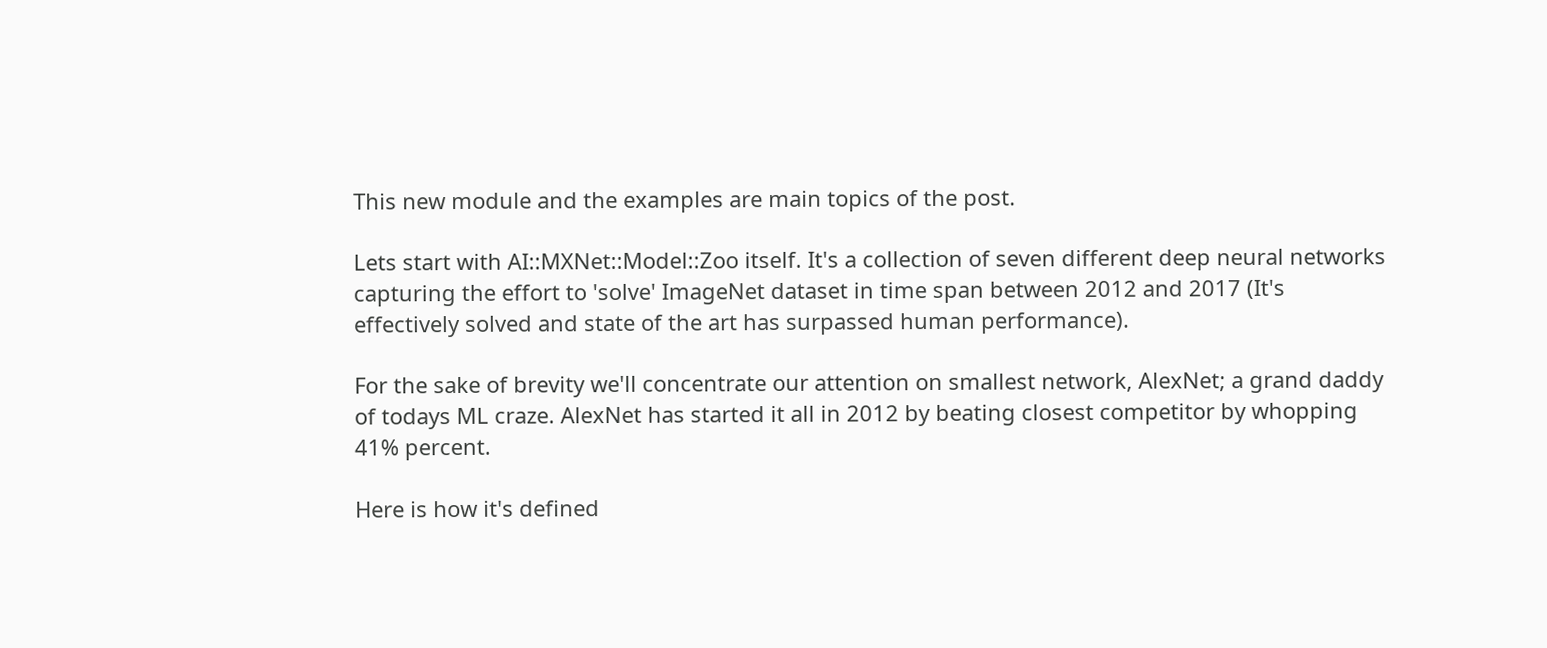This new module and the examples are main topics of the post.

Lets start with AI::MXNet::Model::Zoo itself. It's a collection of seven different deep neural networks capturing the effort to 'solve' ImageNet dataset in time span between 2012 and 2017 (It's effectively solved and state of the art has surpassed human performance).

For the sake of brevity we'll concentrate our attention on smallest network, AlexNet; a grand daddy of todays ML craze. AlexNet has started it all in 2012 by beating closest competitor by whopping 41% percent.

Here is how it's defined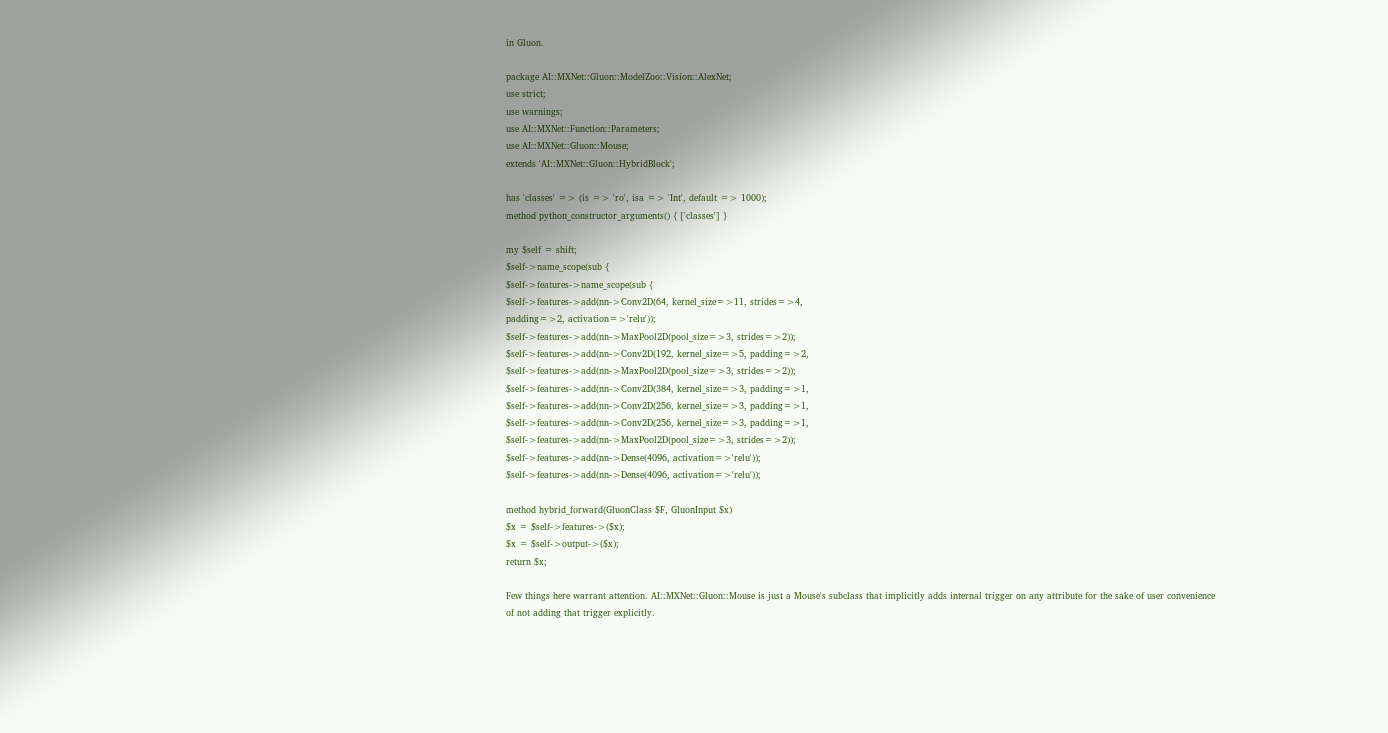in Gluon.

package AI::MXNet::Gluon::ModelZoo::Vision::AlexNet;
use strict;
use warnings;
use AI::MXNet::Function::Parameters;
use AI::MXNet::Gluon::Mouse;
extends 'AI::MXNet::Gluon::HybridBlock';

has 'classes' => (is => 'ro', isa => 'Int', default => 1000);
method python_constructor_arguments() { ['classes'] }

my $self = shift;
$self->name_scope(sub {
$self->features->name_scope(sub {
$self->features->add(nn->Conv2D(64, kernel_size=>11, strides=>4,
padding=>2, activation=>'relu'));
$self->features->add(nn->MaxPool2D(pool_size=>3, strides=>2));
$self->features->add(nn->Conv2D(192, kernel_size=>5, padding=>2,
$self->features->add(nn->MaxPool2D(pool_size=>3, strides=>2));
$self->features->add(nn->Conv2D(384, kernel_size=>3, padding=>1,
$self->features->add(nn->Conv2D(256, kernel_size=>3, padding=>1,
$self->features->add(nn->Conv2D(256, kernel_size=>3, padding=>1,
$self->features->add(nn->MaxPool2D(pool_size=>3, strides=>2));
$self->features->add(nn->Dense(4096, activation=>'relu'));
$self->features->add(nn->Dense(4096, activation=>'relu'));

method hybrid_forward(GluonClass $F, GluonInput $x)
$x = $self->features->($x);
$x = $self->output->($x);
return $x;

Few things here warrant attention. AI::MXNet::Gluon::Mouse is just a Mouse's subclass that implicitly adds internal trigger on any attribute for the sake of user convenience of not adding that trigger explicitly.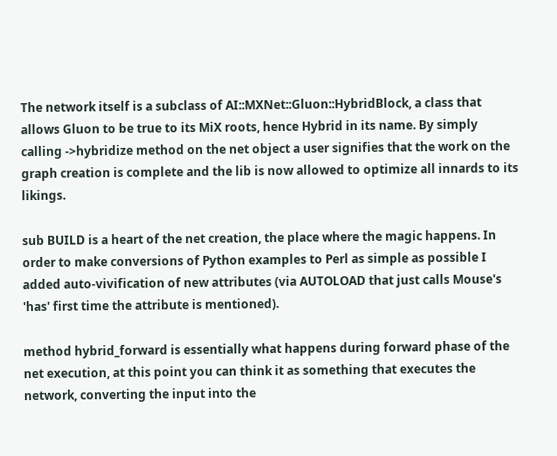The network itself is a subclass of AI::MXNet::Gluon::HybridBlock, a class that allows Gluon to be true to its MiX roots, hence Hybrid in its name. By simply calling ->hybridize method on the net object a user signifies that the work on the graph creation is complete and the lib is now allowed to optimize all innards to its likings.

sub BUILD is a heart of the net creation, the place where the magic happens. In order to make conversions of Python examples to Perl as simple as possible I added auto-vivification of new attributes (via AUTOLOAD that just calls Mouse's 'has' first time the attribute is mentioned).

method hybrid_forward is essentially what happens during forward phase of the net execution, at this point you can think it as something that executes the network, converting the input into the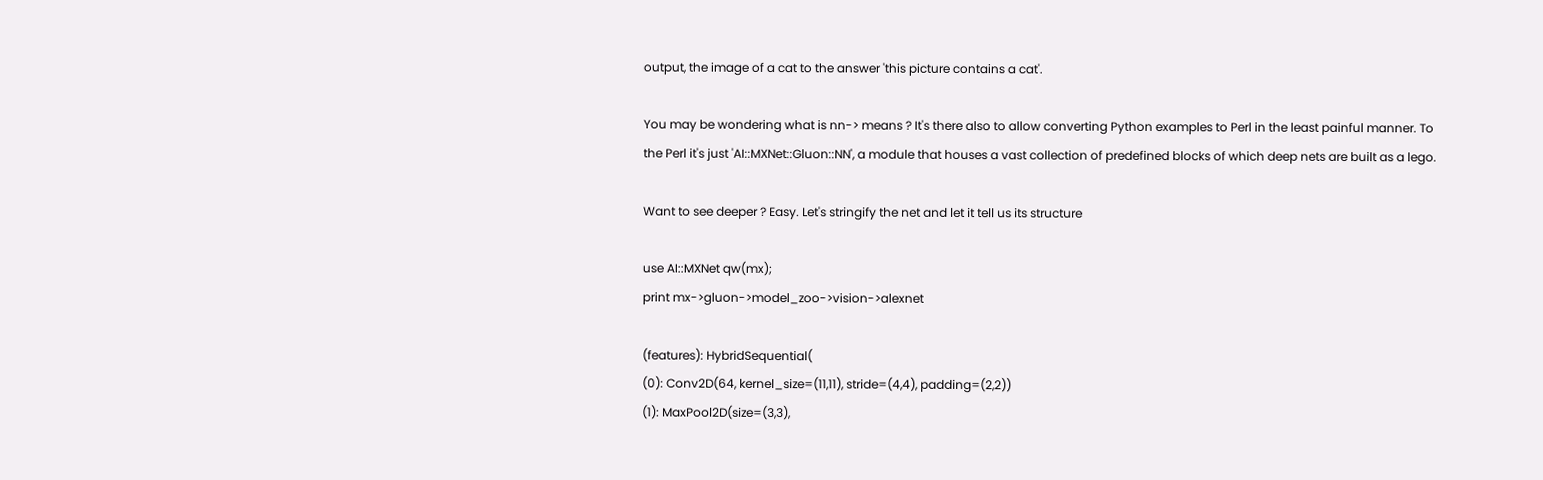output, the image of a cat to the answer 'this picture contains a cat'.

You may be wondering what is nn-> means ? It's there also to allow converting Python examples to Perl in the least painful manner. To the Perl it's just 'AI::MXNet::Gluon::NN', a module that houses a vast collection of predefined blocks of which deep nets are built as a lego.

Want to see deeper ? Easy. Let's stringify the net and let it tell us its structure

use AI::MXNet qw(mx);
print mx->gluon->model_zoo->vision->alexnet

(features): HybridSequential(
(0): Conv2D(64, kernel_size=(11,11), stride=(4,4), padding=(2,2))
(1): MaxPool2D(size=(3,3),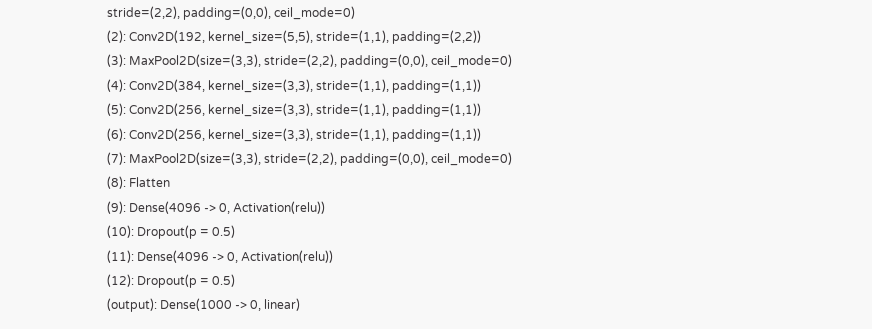stride=(2,2), padding=(0,0), ceil_mode=0)
(2): Conv2D(192, kernel_size=(5,5), stride=(1,1), padding=(2,2))
(3): MaxPool2D(size=(3,3), stride=(2,2), padding=(0,0), ceil_mode=0)
(4): Conv2D(384, kernel_size=(3,3), stride=(1,1), padding=(1,1))
(5): Conv2D(256, kernel_size=(3,3), stride=(1,1), padding=(1,1))
(6): Conv2D(256, kernel_size=(3,3), stride=(1,1), padding=(1,1))
(7): MaxPool2D(size=(3,3), stride=(2,2), padding=(0,0), ceil_mode=0)
(8): Flatten
(9): Dense(4096 -> 0, Activation(relu))
(10): Dropout(p = 0.5)
(11): Dense(4096 -> 0, Activation(relu))
(12): Dropout(p = 0.5)
(output): Dense(1000 -> 0, linear)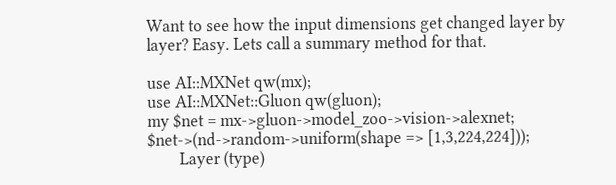Want to see how the input dimensions get changed layer by layer? Easy. Lets call a summary method for that.

use AI::MXNet qw(mx);
use AI::MXNet::Gluon qw(gluon);
my $net = mx->gluon->model_zoo->vision->alexnet;
$net->(nd->random->uniform(shape => [1,3,224,224]));
        Layer (type)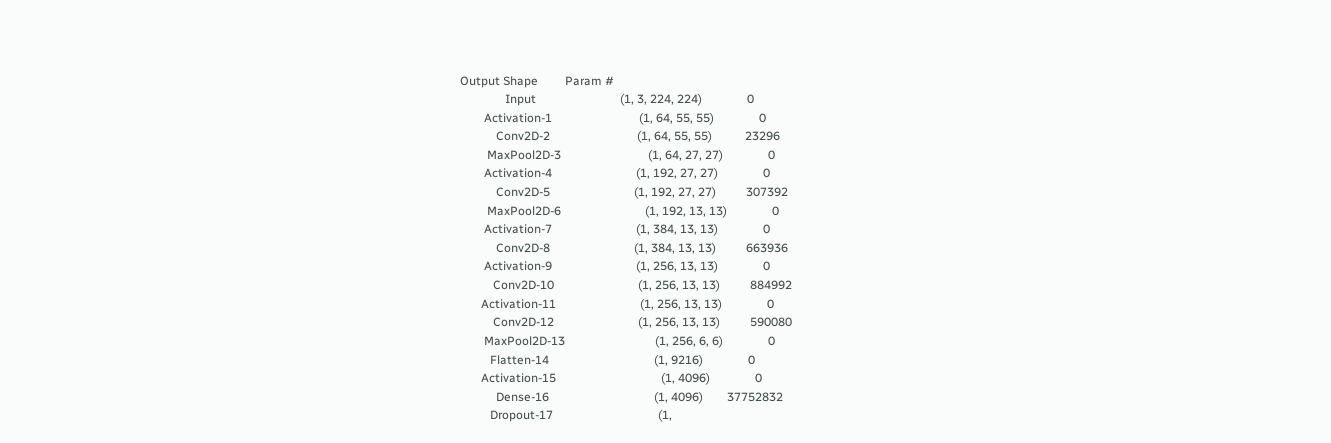Output Shape         Param #
               Input                            (1, 3, 224, 224)               0
        Activation-1                             (1, 64, 55, 55)               0
            Conv2D-2                             (1, 64, 55, 55)           23296
         MaxPool2D-3                             (1, 64, 27, 27)               0
        Activation-4                            (1, 192, 27, 27)               0
            Conv2D-5                            (1, 192, 27, 27)          307392
         MaxPool2D-6                            (1, 192, 13, 13)               0
        Activation-7                            (1, 384, 13, 13)               0
            Conv2D-8                            (1, 384, 13, 13)          663936
        Activation-9                            (1, 256, 13, 13)               0
           Conv2D-10                            (1, 256, 13, 13)          884992
       Activation-11                            (1, 256, 13, 13)               0
           Conv2D-12                            (1, 256, 13, 13)          590080
        MaxPool2D-13                              (1, 256, 6, 6)               0
          Flatten-14                                   (1, 9216)               0
       Activation-15                                   (1, 4096)               0
            Dense-16                                   (1, 4096)        37752832
          Dropout-17                                   (1,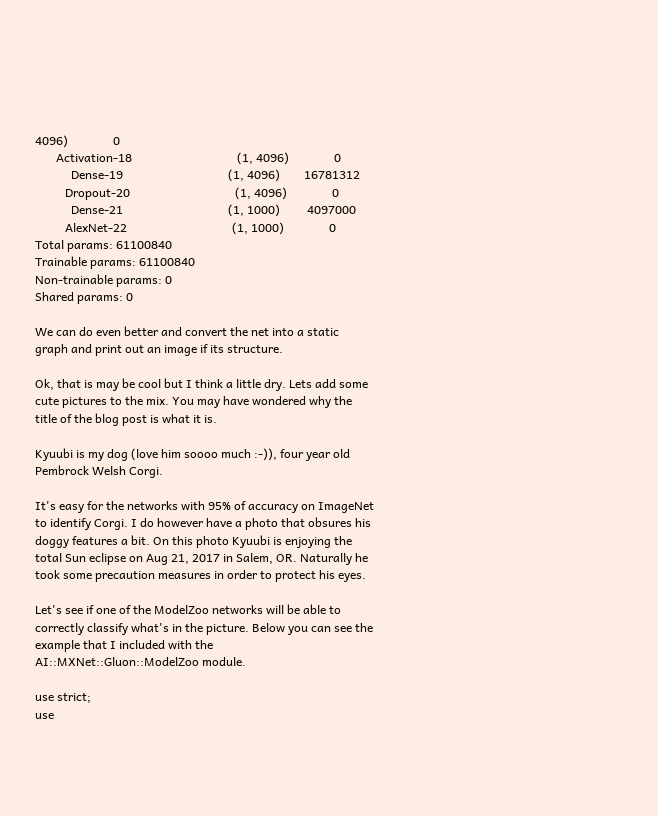4096)               0
       Activation-18                                   (1, 4096)               0
            Dense-19                                   (1, 4096)        16781312
          Dropout-20                                   (1, 4096)               0
            Dense-21                                   (1, 1000)         4097000
          AlexNet-22                                   (1, 1000)               0
Total params: 61100840
Trainable params: 61100840
Non-trainable params: 0
Shared params: 0

We can do even better and convert the net into a static graph and print out an image if its structure.

Ok, that is may be cool but I think a little dry. Lets add some cute pictures to the mix. You may have wondered why the title of the blog post is what it is.

Kyuubi is my dog (love him soooo much :-)), four year old Pembrock Welsh Corgi.

It's easy for the networks with 95% of accuracy on ImageNet to identify Corgi. I do however have a photo that obsures his doggy features a bit. On this photo Kyuubi is enjoying the total Sun eclipse on Aug 21, 2017 in Salem, OR. Naturally he took some precaution measures in order to protect his eyes.

Let's see if one of the ModelZoo networks will be able to correctly classify what's in the picture. Below you can see the example that I included with the AI::MXNet::Gluon::ModelZoo module.

use strict;
use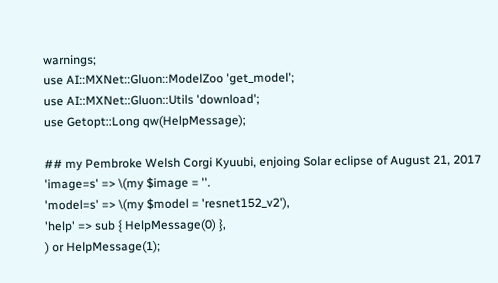warnings;
use AI::MXNet::Gluon::ModelZoo 'get_model';
use AI::MXNet::Gluon::Utils 'download';
use Getopt::Long qw(HelpMessage);

## my Pembroke Welsh Corgi Kyuubi, enjoing Solar eclipse of August 21, 2017
'image=s' => \(my $image = ''.
'model=s' => \(my $model = 'resnet152_v2'),
'help' => sub { HelpMessage(0) },
) or HelpMessage(1);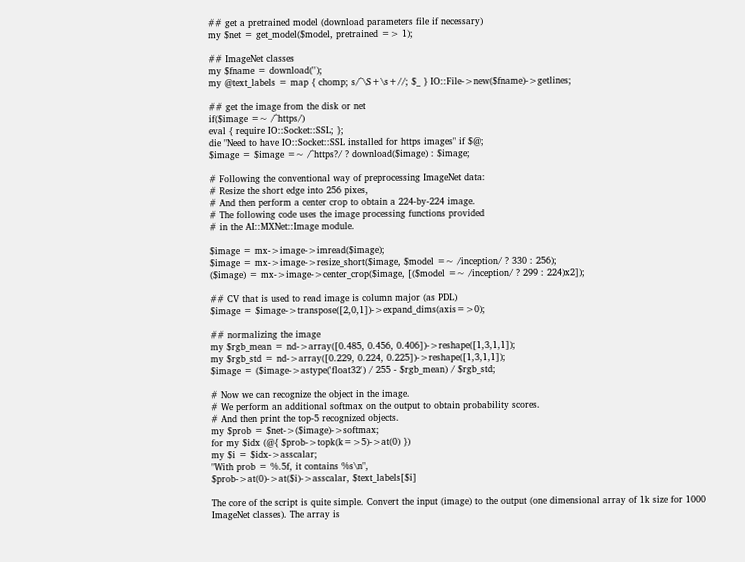## get a pretrained model (download parameters file if necessary)
my $net = get_model($model, pretrained => 1);

## ImageNet classes
my $fname = download('');
my @text_labels = map { chomp; s/^\S+\s+//; $_ } IO::File->new($fname)->getlines;

## get the image from the disk or net
if($image =~ /^https/)
eval { require IO::Socket::SSL; };
die "Need to have IO::Socket::SSL installed for https images" if $@;
$image = $image =~ /^https?/ ? download($image) : $image;

# Following the conventional way of preprocessing ImageNet data:
# Resize the short edge into 256 pixes,
# And then perform a center crop to obtain a 224-by-224 image.
# The following code uses the image processing functions provided
# in the AI::MXNet::Image module.

$image = mx->image->imread($image);
$image = mx->image->resize_short($image, $model =~ /inception/ ? 330 : 256);
($image) = mx->image->center_crop($image, [($model =~ /inception/ ? 299 : 224)x2]);

## CV that is used to read image is column major (as PDL)
$image = $image->transpose([2,0,1])->expand_dims(axis=>0);

## normalizing the image
my $rgb_mean = nd->array([0.485, 0.456, 0.406])->reshape([1,3,1,1]);
my $rgb_std = nd->array([0.229, 0.224, 0.225])->reshape([1,3,1,1]);
$image = ($image->astype('float32') / 255 - $rgb_mean) / $rgb_std;

# Now we can recognize the object in the image.
# We perform an additional softmax on the output to obtain probability scores.
# And then print the top-5 recognized objects.
my $prob = $net->($image)->softmax;
for my $idx (@{ $prob->topk(k=>5)->at(0) })
my $i = $idx->asscalar;
"With prob = %.5f, it contains %s\n",
$prob->at(0)->at($i)->asscalar, $text_labels[$i]

The core of the script is quite simple. Convert the input (image) to the output (one dimensional array of 1k size for 1000 ImageNet classes). The array is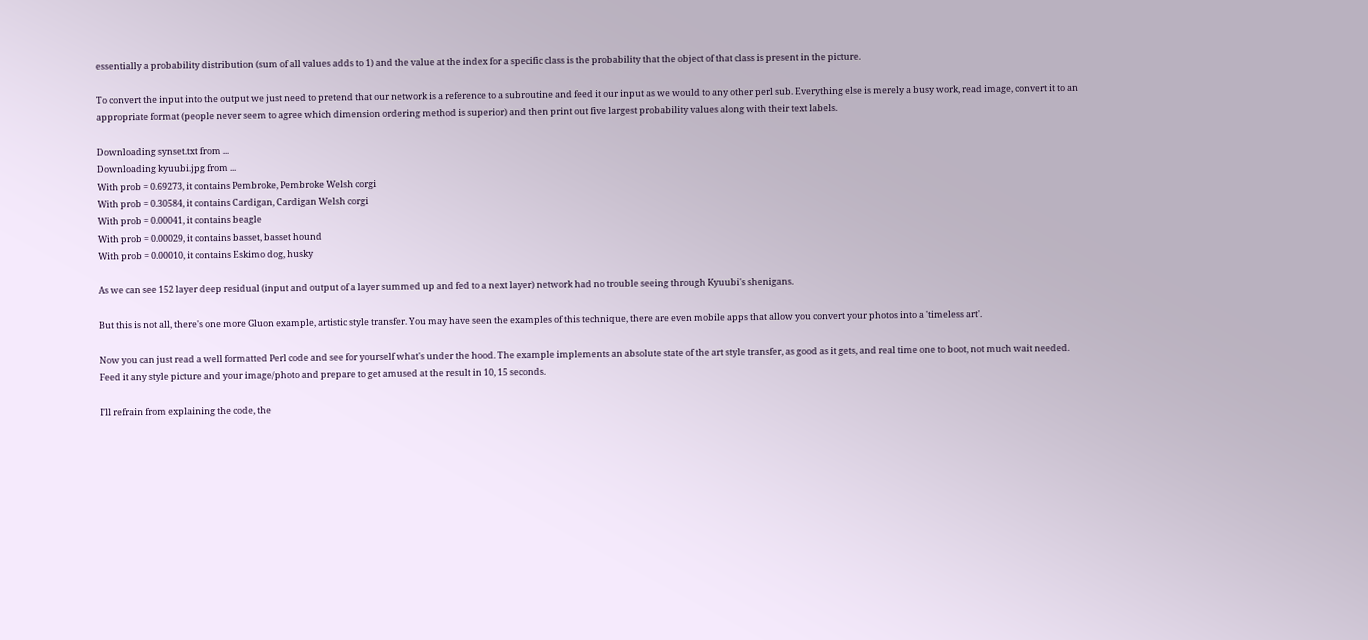essentially a probability distribution (sum of all values adds to 1) and the value at the index for a specific class is the probability that the object of that class is present in the picture.

To convert the input into the output we just need to pretend that our network is a reference to a subroutine and feed it our input as we would to any other perl sub. Everything else is merely a busy work, read image, convert it to an appropriate format (people never seem to agree which dimension ordering method is superior) and then print out five largest probability values along with their text labels.

Downloading synset.txt from ...
Downloading kyuubi.jpg from ...
With prob = 0.69273, it contains Pembroke, Pembroke Welsh corgi
With prob = 0.30584, it contains Cardigan, Cardigan Welsh corgi
With prob = 0.00041, it contains beagle
With prob = 0.00029, it contains basset, basset hound
With prob = 0.00010, it contains Eskimo dog, husky

As we can see 152 layer deep residual (input and output of a layer summed up and fed to a next layer) network had no trouble seeing through Kyuubi's shenigans.

But this is not all, there's one more Gluon example, artistic style transfer. You may have seen the examples of this technique, there are even mobile apps that allow you convert your photos into a 'timeless art'.

Now you can just read a well formatted Perl code and see for yourself what's under the hood. The example implements an absolute state of the art style transfer, as good as it gets, and real time one to boot, not much wait needed. Feed it any style picture and your image/photo and prepare to get amused at the result in 10, 15 seconds.

I'll refrain from explaining the code, the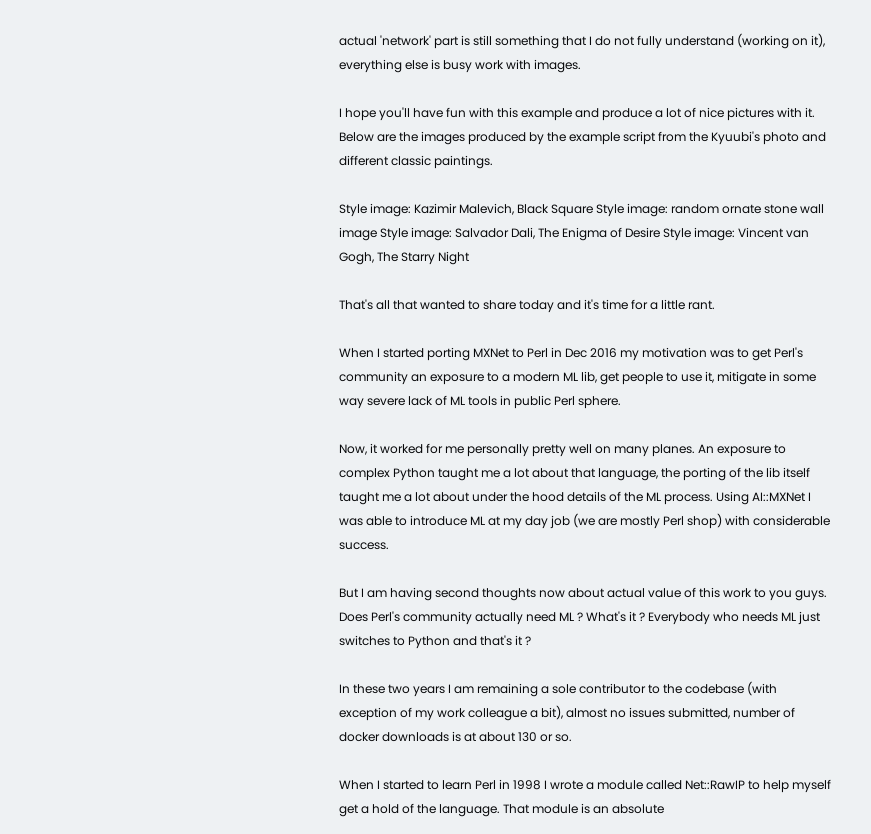actual 'network' part is still something that I do not fully understand (working on it), everything else is busy work with images.

I hope you'll have fun with this example and produce a lot of nice pictures with it. Below are the images produced by the example script from the Kyuubi's photo and different classic paintings.

Style image: Kazimir Malevich, Black Square Style image: random ornate stone wall image Style image: Salvador Dali, The Enigma of Desire Style image: Vincent van Gogh, The Starry Night

That's all that wanted to share today and it's time for a little rant.

When I started porting MXNet to Perl in Dec 2016 my motivation was to get Perl's community an exposure to a modern ML lib, get people to use it, mitigate in some way severe lack of ML tools in public Perl sphere.

Now, it worked for me personally pretty well on many planes. An exposure to complex Python taught me a lot about that language, the porting of the lib itself taught me a lot about under the hood details of the ML process. Using AI::MXNet I was able to introduce ML at my day job (we are mostly Perl shop) with considerable success.

But I am having second thoughts now about actual value of this work to you guys. Does Perl's community actually need ML ? What's it ? Everybody who needs ML just switches to Python and that's it ?

In these two years I am remaining a sole contributor to the codebase (with exception of my work colleague a bit), almost no issues submitted, number of docker downloads is at about 130 or so.

When I started to learn Perl in 1998 I wrote a module called Net::RawIP to help myself get a hold of the language. That module is an absolute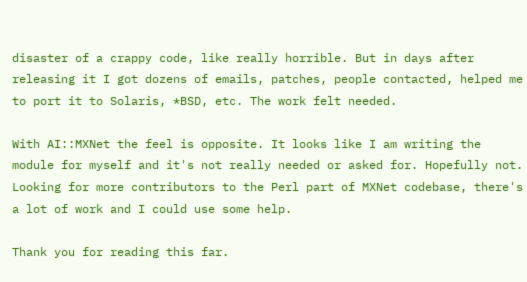disaster of a crappy code, like really horrible. But in days after releasing it I got dozens of emails, patches, people contacted, helped me to port it to Solaris, *BSD, etc. The work felt needed.

With AI::MXNet the feel is opposite. It looks like I am writing the module for myself and it's not really needed or asked for. Hopefully not. Looking for more contributors to the Perl part of MXNet codebase, there's a lot of work and I could use some help.

Thank you for reading this far.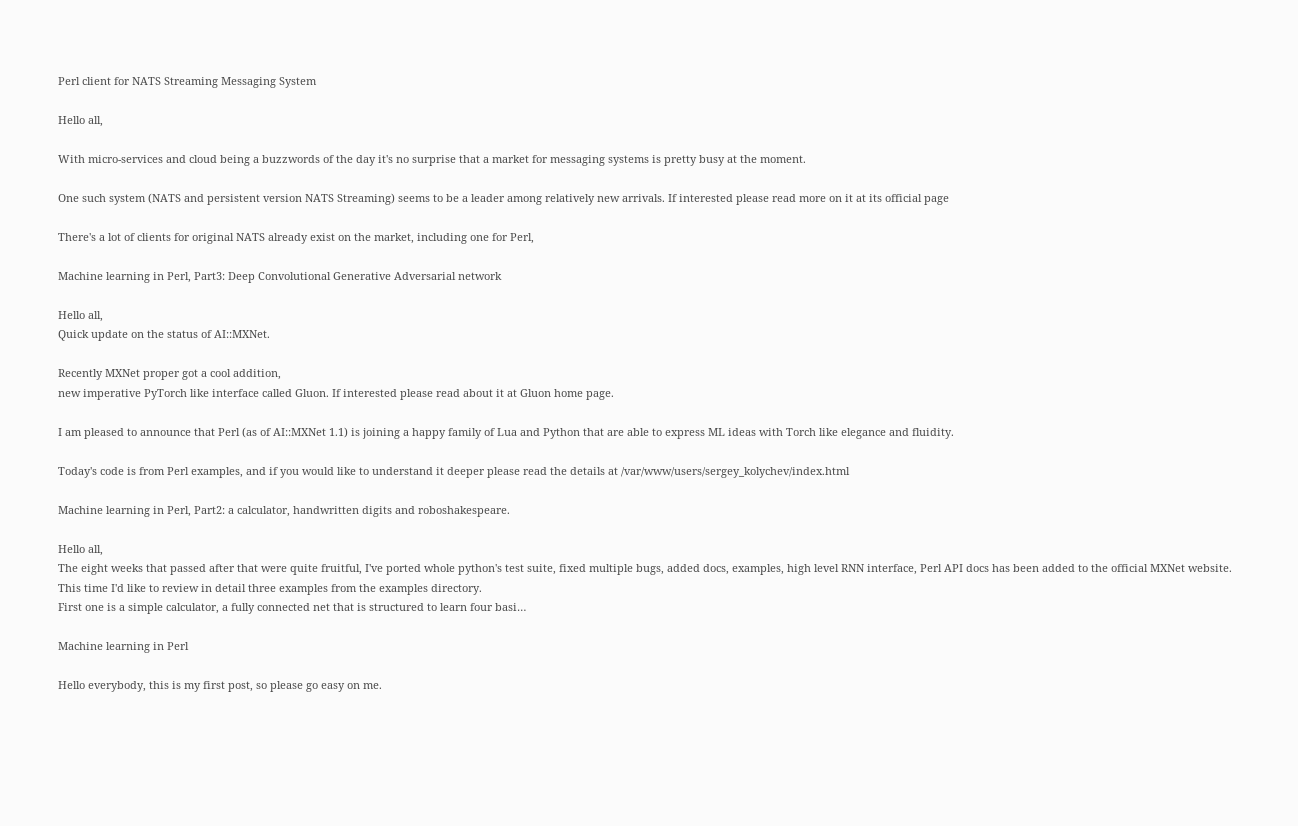Perl client for NATS Streaming Messaging System

Hello all,

With micro-services and cloud being a buzzwords of the day it's no surprise that a market for messaging systems is pretty busy at the moment.

One such system (NATS and persistent version NATS Streaming) seems to be a leader among relatively new arrivals. If interested please read more on it at its official page

There's a lot of clients for original NATS already exist on the market, including one for Perl,

Machine learning in Perl, Part3: Deep Convolutional Generative Adversarial network

Hello all,
Quick update on the status of AI::MXNet.

Recently MXNet proper got a cool addition,
new imperative PyTorch like interface called Gluon. If interested please read about it at Gluon home page.

I am pleased to announce that Perl (as of AI::MXNet 1.1) is joining a happy family of Lua and Python that are able to express ML ideas with Torch like elegance and fluidity.

Today's code is from Perl examples, and if you would like to understand it deeper please read the details at /var/www/users/sergey_kolychev/index.html

Machine learning in Perl, Part2: a calculator, handwritten digits and roboshakespeare.

Hello all,
The eight weeks that passed after that were quite fruitful, I've ported whole python's test suite, fixed multiple bugs, added docs, examples, high level RNN interface, Perl API docs has been added to the official MXNet website.
This time I'd like to review in detail three examples from the examples directory.
First one is a simple calculator, a fully connected net that is structured to learn four basi…

Machine learning in Perl

Hello everybody, this is my first post, so please go easy on me.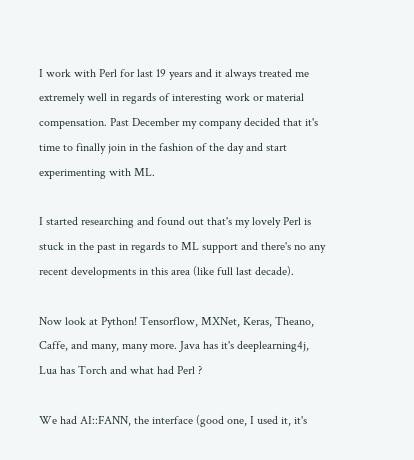I work with Perl for last 19 years and it always treated me extremely well in regards of interesting work or material compensation. Past December my company decided that it's time to finally join in the fashion of the day and start experimenting with ML.

I started researching and found out that's my lovely Perl is stuck in the past in regards to ML support and there's no any recent developments in this area (like full last decade).

Now look at Python! Tensorflow, MXNet, Keras, Theano, Caffe, and many, many more. Java has it's deeplearning4j, Lua has Torch and what had Perl ?

We had AI::FANN, the interface (good one, I used it, it's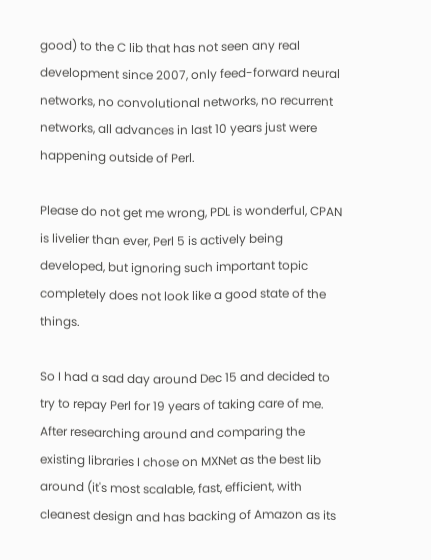good) to the C lib that has not seen any real development since 2007, only feed-forward neural networks, no convolutional networks, no recurrent networks, all advances in last 10 years just were happening outside of Perl.

Please do not get me wrong, PDL is wonderful, CPAN is livelier than ever, Perl 5 is actively being developed, but ignoring such important topic completely does not look like a good state of the things.

So I had a sad day around Dec 15 and decided to try to repay Perl for 19 years of taking care of me. After researching around and comparing the existing libraries I chose on MXNet as the best lib around (it's most scalable, fast, efficient, with cleanest design and has backing of Amazon as its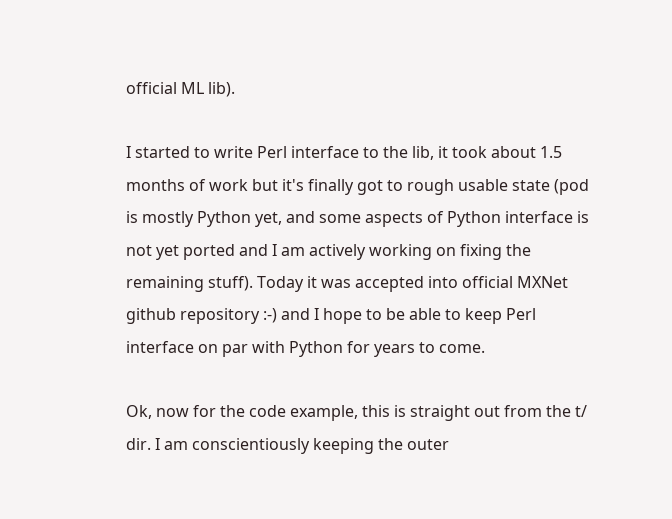official ML lib).

I started to write Perl interface to the lib, it took about 1.5 months of work but it's finally got to rough usable state (pod is mostly Python yet, and some aspects of Python interface is not yet ported and I am actively working on fixing the remaining stuff). Today it was accepted into official MXNet github repository :-) and I hope to be able to keep Perl interface on par with Python for years to come.

Ok, now for the code example, this is straight out from the t/ dir. I am conscientiously keeping the outer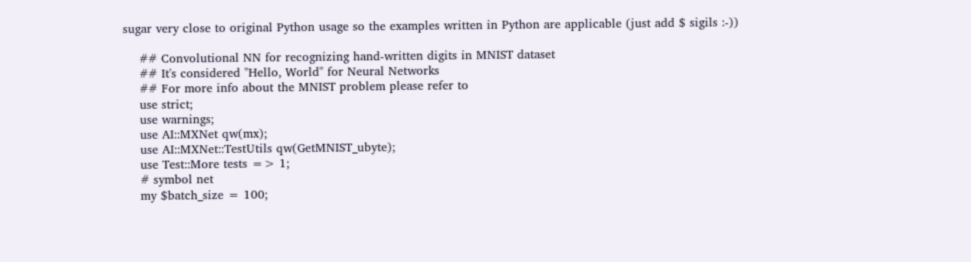sugar very close to original Python usage so the examples written in Python are applicable (just add $ sigils :-))

    ## Convolutional NN for recognizing hand-written digits in MNIST dataset
    ## It's considered "Hello, World" for Neural Networks
    ## For more info about the MNIST problem please refer to
    use strict;
    use warnings;
    use AI::MXNet qw(mx);
    use AI::MXNet::TestUtils qw(GetMNIST_ubyte);
    use Test::More tests => 1;
    # symbol net
    my $batch_size = 100;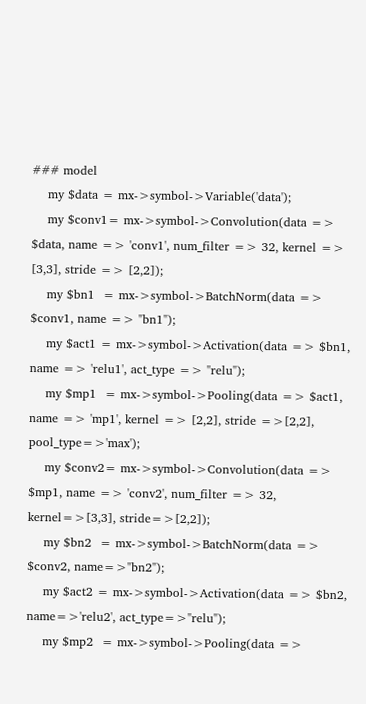### model
    my $data = mx->symbol->Variable('data');
    my $conv1= mx->symbol->Convolution(data => $data, name => 'conv1', num_filter => 32, kernel => [3,3], stride => [2,2]);
    my $bn1  = mx->symbol->BatchNorm(data => $conv1, name => "bn1");
    my $act1 = mx->symbol->Activation(data => $bn1, name => 'relu1', act_type => "relu");
    my $mp1  = mx->symbol->Pooling(data => $act1, name => 'mp1', kernel => [2,2], stride =>[2,2], pool_type=>'max');
    my $conv2= mx->symbol->Convolution(data => $mp1, name => 'conv2', num_filter => 32, kernel=>[3,3], stride=>[2,2]);
    my $bn2  = mx->symbol->BatchNorm(data => $conv2, name=>"bn2");
    my $act2 = mx->symbol->Activation(data => $bn2, name=>'relu2', act_type=>"relu");
    my $mp2  = mx->symbol->Pooling(data =>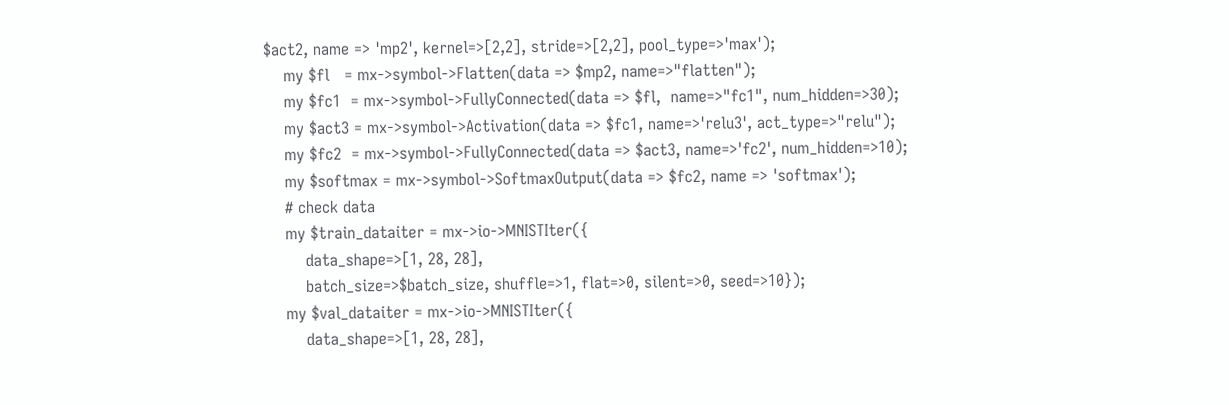$act2, name => 'mp2', kernel=>[2,2], stride=>[2,2], pool_type=>'max');
    my $fl   = mx->symbol->Flatten(data => $mp2, name=>"flatten");
    my $fc1  = mx->symbol->FullyConnected(data => $fl,  name=>"fc1", num_hidden=>30);
    my $act3 = mx->symbol->Activation(data => $fc1, name=>'relu3', act_type=>"relu");
    my $fc2  = mx->symbol->FullyConnected(data => $act3, name=>'fc2', num_hidden=>10);
    my $softmax = mx->symbol->SoftmaxOutput(data => $fc2, name => 'softmax');
    # check data
    my $train_dataiter = mx->io->MNISTIter({
        data_shape=>[1, 28, 28],
        batch_size=>$batch_size, shuffle=>1, flat=>0, silent=>0, seed=>10});
    my $val_dataiter = mx->io->MNISTIter({
        data_shape=>[1, 28, 28],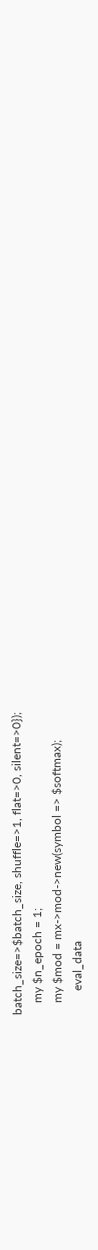batch_size=>$batch_size, shuffle=>1, flat=>0, silent=>0});
    my $n_epoch = 1;
    my $mod = mx->mod->new(symbol => $softmax);
        eval_data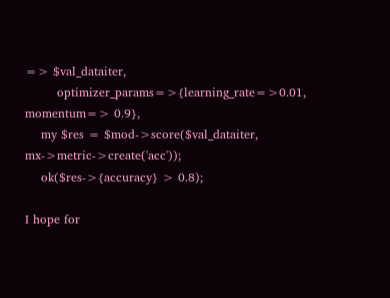=> $val_dataiter,
        optimizer_params=>{learning_rate=>0.01, momentum=> 0.9},
    my $res = $mod->score($val_dataiter, mx->metric->create('acc'));
    ok($res->{accuracy} > 0.8);

I hope for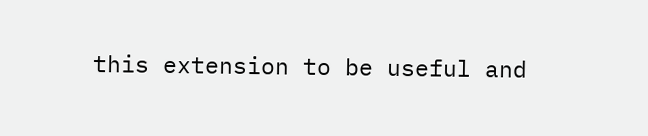this extension to be useful and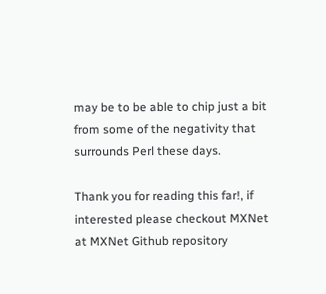may be to be able to chip just a bit from some of the negativity that surrounds Perl these days.

Thank you for reading this far!, if interested please checkout MXNet at MXNet Github repository